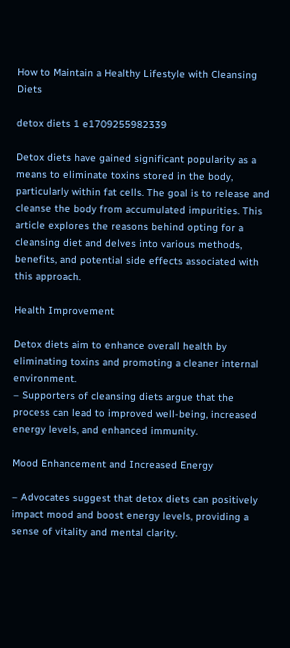How to Maintain a Healthy Lifestyle with Cleansing Diets

detox diets 1 e1709255982339

Detox diets have gained significant popularity as a means to eliminate toxins stored in the body, particularly within fat cells. The goal is to release and cleanse the body from accumulated impurities. This article explores the reasons behind opting for a cleansing diet and delves into various methods, benefits, and potential side effects associated with this approach.

Health Improvement

Detox diets aim to enhance overall health by eliminating toxins and promoting a cleaner internal environment.
– Supporters of cleansing diets argue that the process can lead to improved well-being, increased energy levels, and enhanced immunity.

Mood Enhancement and Increased Energy

– Advocates suggest that detox diets can positively impact mood and boost energy levels, providing a sense of vitality and mental clarity.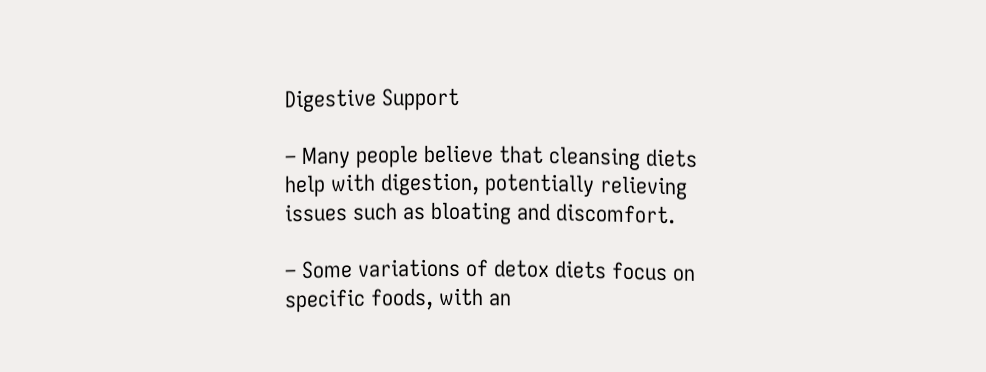Digestive Support

– Many people believe that cleansing diets help with digestion, potentially relieving issues such as bloating and discomfort.

– Some variations of detox diets focus on specific foods, with an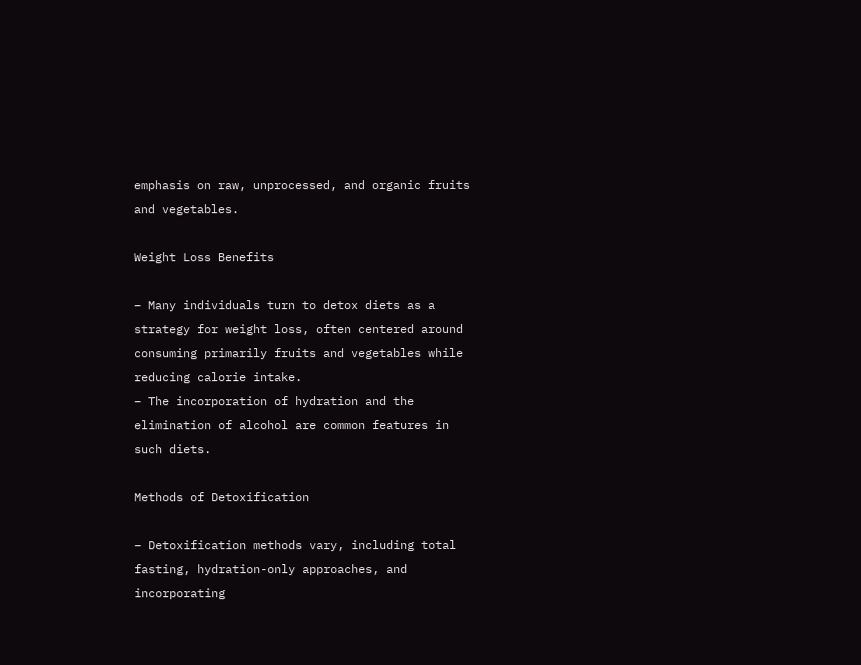emphasis on raw, unprocessed, and organic fruits and vegetables.

Weight Loss Benefits

– Many individuals turn to detox diets as a strategy for weight loss, often centered around consuming primarily fruits and vegetables while reducing calorie intake.
– The incorporation of hydration and the elimination of alcohol are common features in such diets.

Methods of Detoxification

– Detoxification methods vary, including total fasting, hydration-only approaches, and incorporating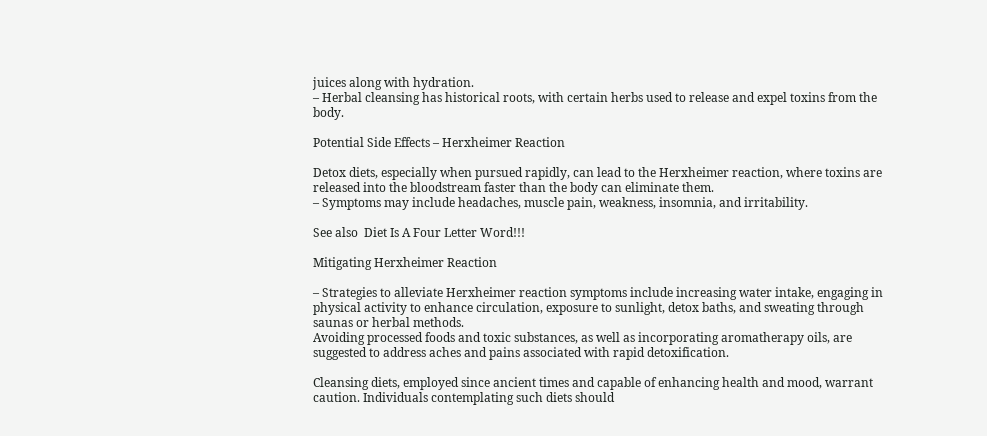juices along with hydration.
– Herbal cleansing has historical roots, with certain herbs used to release and expel toxins from the body.

Potential Side Effects – Herxheimer Reaction

Detox diets, especially when pursued rapidly, can lead to the Herxheimer reaction, where toxins are released into the bloodstream faster than the body can eliminate them.
– Symptoms may include headaches, muscle pain, weakness, insomnia, and irritability.

See also  Diet Is A Four Letter Word!!!

Mitigating Herxheimer Reaction

– Strategies to alleviate Herxheimer reaction symptoms include increasing water intake, engaging in physical activity to enhance circulation, exposure to sunlight, detox baths, and sweating through saunas or herbal methods.
Avoiding processed foods and toxic substances, as well as incorporating aromatherapy oils, are suggested to address aches and pains associated with rapid detoxification.

Cleansing diets, employed since ancient times and capable of enhancing health and mood, warrant caution. Individuals contemplating such diets should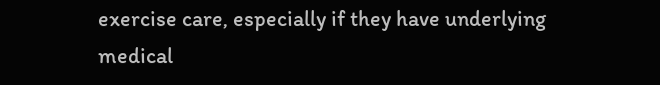exercise care, especially if they have underlying medical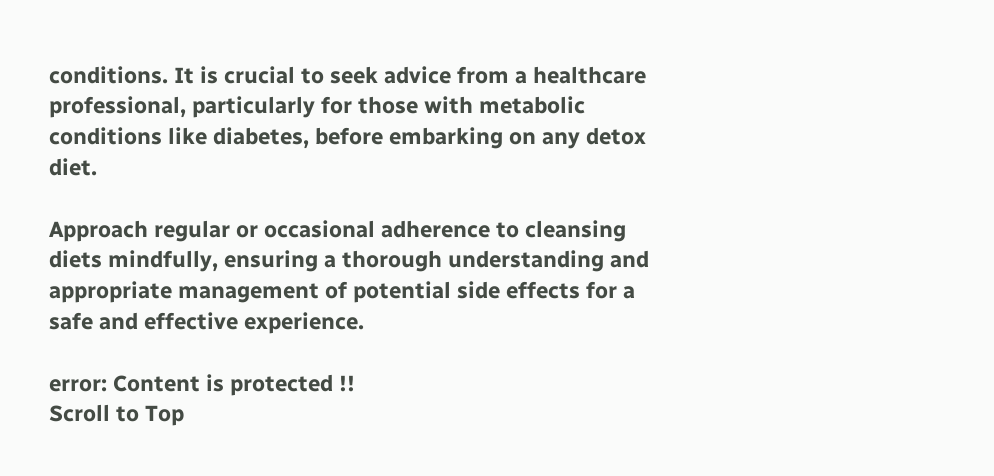conditions. It is crucial to seek advice from a healthcare professional, particularly for those with metabolic conditions like diabetes, before embarking on any detox diet.

Approach regular or occasional adherence to cleansing diets mindfully, ensuring a thorough understanding and appropriate management of potential side effects for a safe and effective experience.

error: Content is protected !!
Scroll to Top